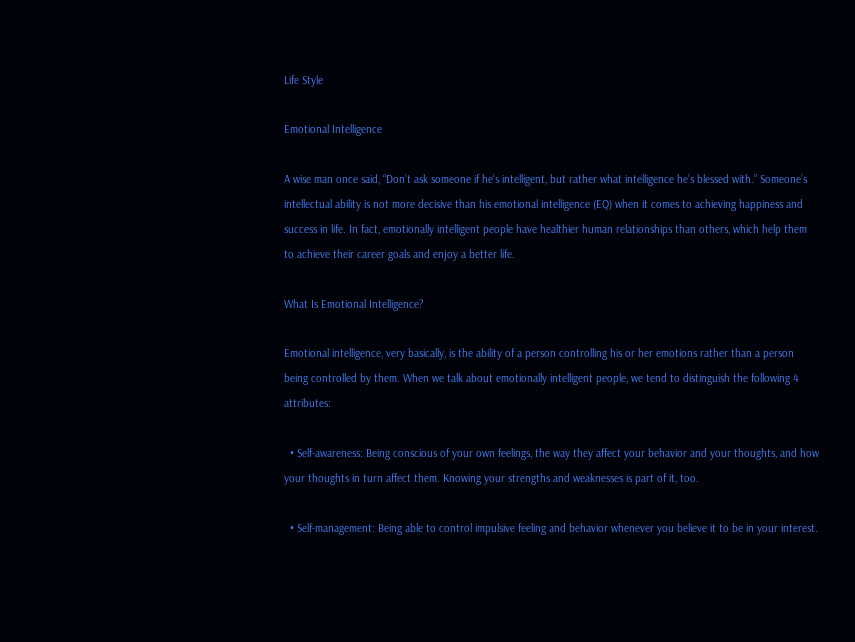Life Style

Emotional Intelligence

A wise man once said, “Don’t ask someone if he’s intelligent, but rather what intelligence he’s blessed with.” Someone’s intellectual ability is not more decisive than his emotional intelligence (EQ) when it comes to achieving happiness and success in life. In fact, emotionally intelligent people have healthier human relationships than others, which help them to achieve their career goals and enjoy a better life.

What Is Emotional Intelligence?

Emotional intelligence, very basically, is the ability of a person controlling his or her emotions rather than a person being controlled by them. When we talk about emotionally intelligent people, we tend to distinguish the following 4 attributes:

  • Self-awareness: Being conscious of your own feelings, the way they affect your behavior and your thoughts, and how your thoughts in turn affect them. Knowing your strengths and weaknesses is part of it, too.

  • Self-management: Being able to control impulsive feeling and behavior whenever you believe it to be in your interest.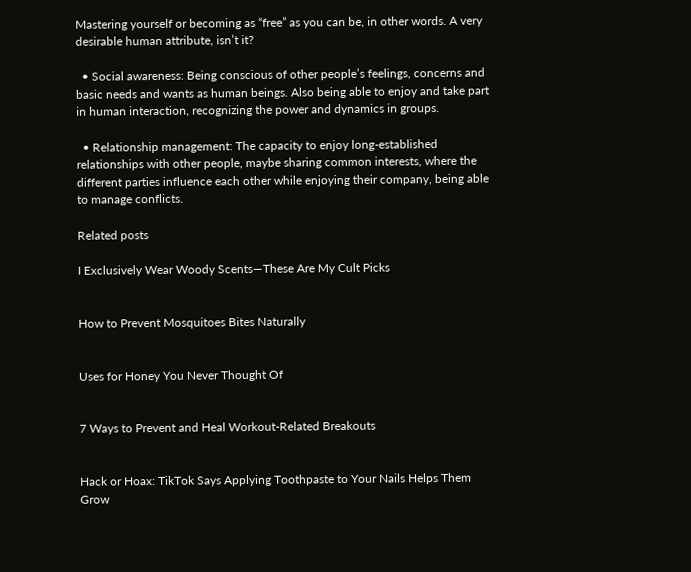Mastering yourself or becoming as “free” as you can be, in other words. A very desirable human attribute, isn’t it?

  • Social awareness: Being conscious of other people’s feelings, concerns and basic needs and wants as human beings. Also being able to enjoy and take part in human interaction, recognizing the power and dynamics in groups.

  • Relationship management: The capacity to enjoy long-established relationships with other people, maybe sharing common interests, where the different parties influence each other while enjoying their company, being able to manage conflicts.

Related posts

I Exclusively Wear Woody Scents—These Are My Cult Picks


How to Prevent Mosquitoes Bites Naturally


Uses for Honey You Never Thought Of


7 Ways to Prevent and Heal Workout-Related Breakouts


Hack or Hoax: TikTok Says Applying Toothpaste to Your Nails Helps Them Grow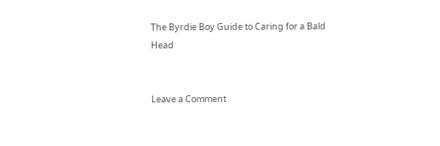The Byrdie Boy Guide to Caring for a Bald Head


Leave a Comment